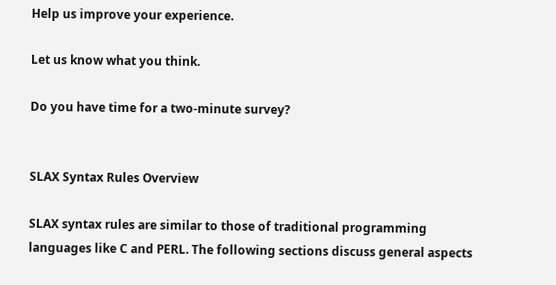Help us improve your experience.

Let us know what you think.

Do you have time for a two-minute survey?


SLAX Syntax Rules Overview

SLAX syntax rules are similar to those of traditional programming languages like C and PERL. The following sections discuss general aspects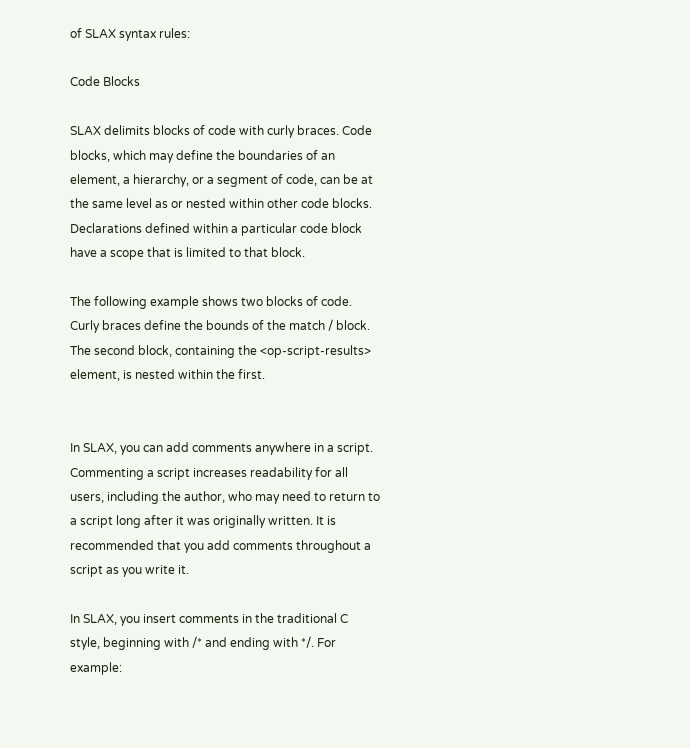of SLAX syntax rules:

Code Blocks

SLAX delimits blocks of code with curly braces. Code blocks, which may define the boundaries of an element, a hierarchy, or a segment of code, can be at the same level as or nested within other code blocks. Declarations defined within a particular code block have a scope that is limited to that block.

The following example shows two blocks of code. Curly braces define the bounds of the match / block. The second block, containing the <op-script-results> element, is nested within the first.


In SLAX, you can add comments anywhere in a script. Commenting a script increases readability for all users, including the author, who may need to return to a script long after it was originally written. It is recommended that you add comments throughout a script as you write it.

In SLAX, you insert comments in the traditional C style, beginning with /* and ending with */. For example: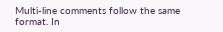Multi-line comments follow the same format. In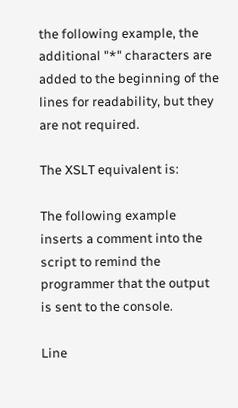the following example, the additional "*" characters are added to the beginning of the lines for readability, but they are not required.

The XSLT equivalent is:

The following example inserts a comment into the script to remind the programmer that the output is sent to the console.

Line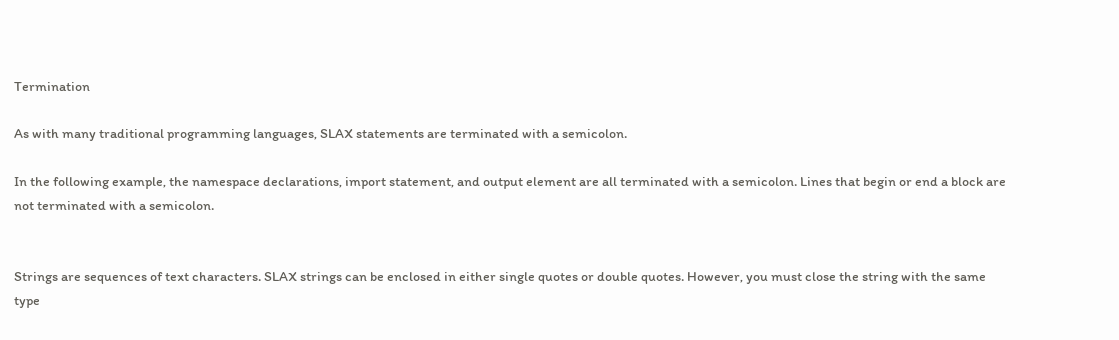Termination

As with many traditional programming languages, SLAX statements are terminated with a semicolon.

In the following example, the namespace declarations, import statement, and output element are all terminated with a semicolon. Lines that begin or end a block are not terminated with a semicolon.


Strings are sequences of text characters. SLAX strings can be enclosed in either single quotes or double quotes. However, you must close the string with the same type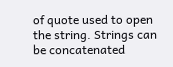of quote used to open the string. Strings can be concatenated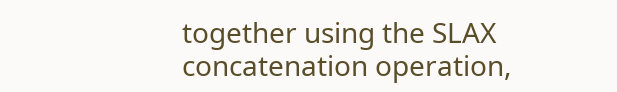together using the SLAX concatenation operation,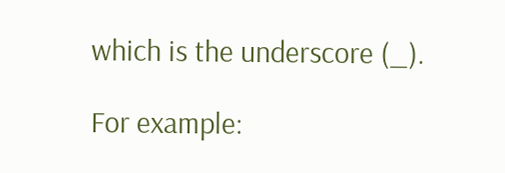which is the underscore (_).

For example: